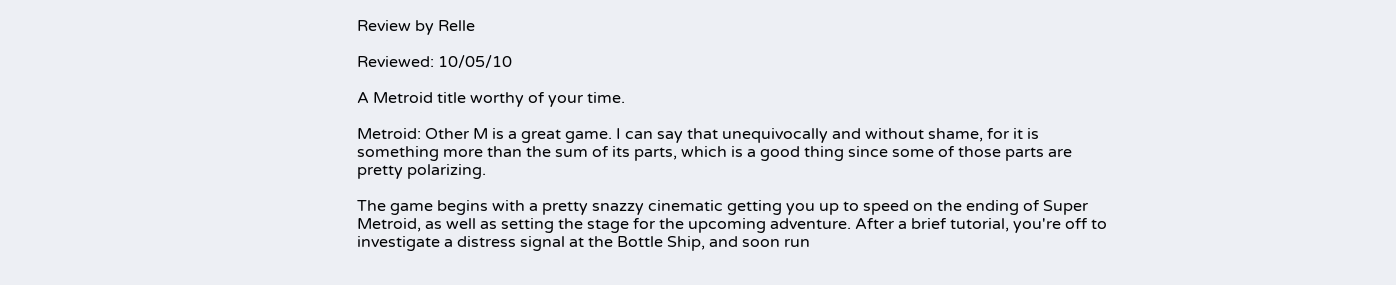Review by Relle

Reviewed: 10/05/10

A Metroid title worthy of your time.

Metroid: Other M is a great game. I can say that unequivocally and without shame, for it is something more than the sum of its parts, which is a good thing since some of those parts are pretty polarizing.

The game begins with a pretty snazzy cinematic getting you up to speed on the ending of Super Metroid, as well as setting the stage for the upcoming adventure. After a brief tutorial, you're off to investigate a distress signal at the Bottle Ship, and soon run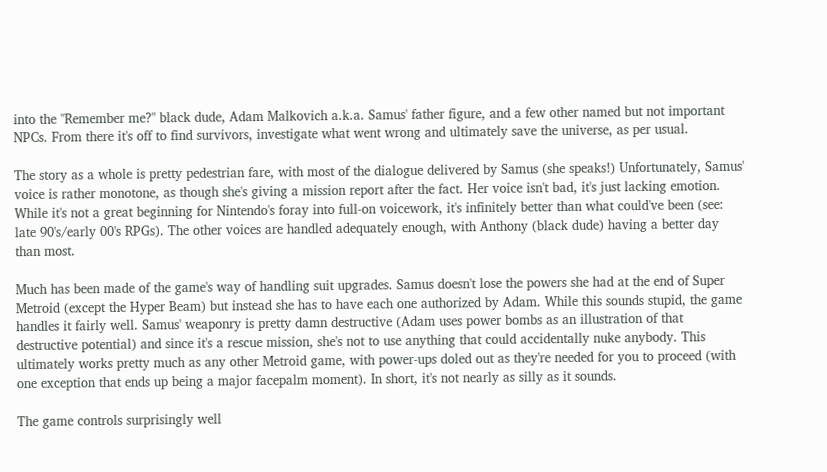into the "Remember me?" black dude, Adam Malkovich a.k.a. Samus' father figure, and a few other named but not important NPCs. From there it's off to find survivors, investigate what went wrong and ultimately save the universe, as per usual.

The story as a whole is pretty pedestrian fare, with most of the dialogue delivered by Samus (she speaks!) Unfortunately, Samus' voice is rather monotone, as though she's giving a mission report after the fact. Her voice isn't bad, it's just lacking emotion. While it's not a great beginning for Nintendo's foray into full-on voicework, it's infinitely better than what could've been (see: late 90's/early 00's RPGs). The other voices are handled adequately enough, with Anthony (black dude) having a better day than most.

Much has been made of the game's way of handling suit upgrades. Samus doesn't lose the powers she had at the end of Super Metroid (except the Hyper Beam) but instead she has to have each one authorized by Adam. While this sounds stupid, the game handles it fairly well. Samus' weaponry is pretty damn destructive (Adam uses power bombs as an illustration of that destructive potential) and since it's a rescue mission, she's not to use anything that could accidentally nuke anybody. This ultimately works pretty much as any other Metroid game, with power-ups doled out as they're needed for you to proceed (with one exception that ends up being a major facepalm moment). In short, it's not nearly as silly as it sounds.

The game controls surprisingly well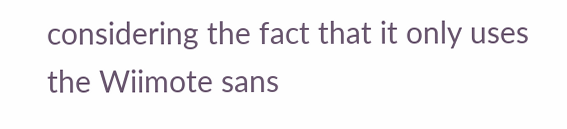considering the fact that it only uses the Wiimote sans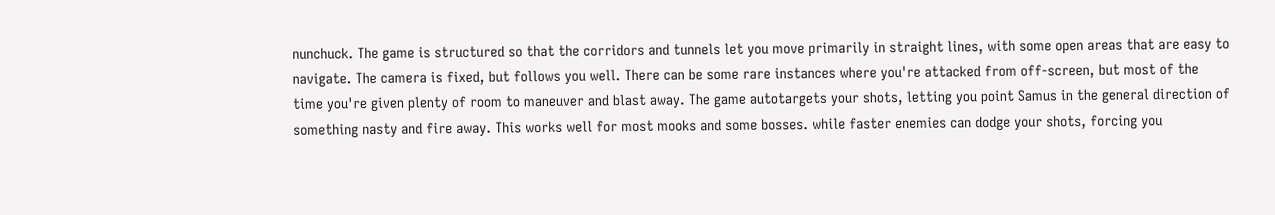nunchuck. The game is structured so that the corridors and tunnels let you move primarily in straight lines, with some open areas that are easy to navigate. The camera is fixed, but follows you well. There can be some rare instances where you're attacked from off-screen, but most of the time you're given plenty of room to maneuver and blast away. The game autotargets your shots, letting you point Samus in the general direction of something nasty and fire away. This works well for most mooks and some bosses. while faster enemies can dodge your shots, forcing you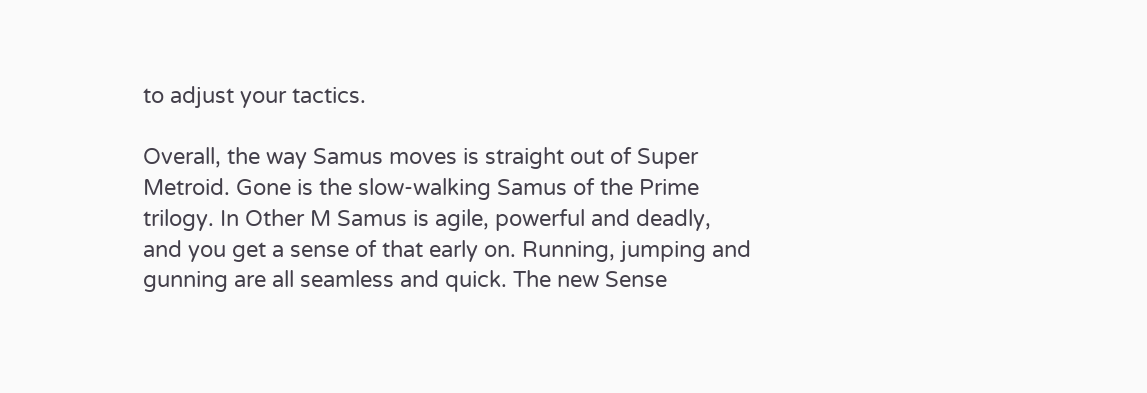to adjust your tactics.

Overall, the way Samus moves is straight out of Super Metroid. Gone is the slow-walking Samus of the Prime trilogy. In Other M Samus is agile, powerful and deadly, and you get a sense of that early on. Running, jumping and gunning are all seamless and quick. The new Sense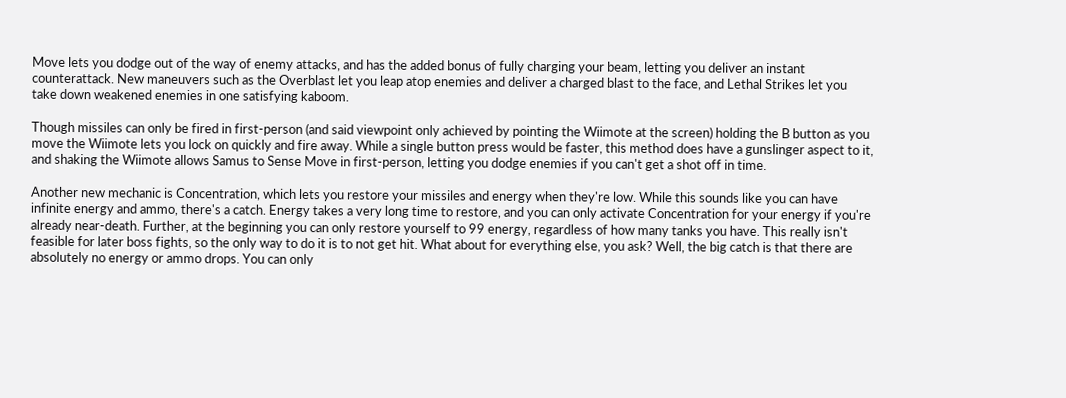Move lets you dodge out of the way of enemy attacks, and has the added bonus of fully charging your beam, letting you deliver an instant counterattack. New maneuvers such as the Overblast let you leap atop enemies and deliver a charged blast to the face, and Lethal Strikes let you take down weakened enemies in one satisfying kaboom.

Though missiles can only be fired in first-person (and said viewpoint only achieved by pointing the Wiimote at the screen) holding the B button as you move the Wiimote lets you lock on quickly and fire away. While a single button press would be faster, this method does have a gunslinger aspect to it, and shaking the Wiimote allows Samus to Sense Move in first-person, letting you dodge enemies if you can't get a shot off in time.

Another new mechanic is Concentration, which lets you restore your missiles and energy when they're low. While this sounds like you can have infinite energy and ammo, there's a catch. Energy takes a very long time to restore, and you can only activate Concentration for your energy if you're already near-death. Further, at the beginning you can only restore yourself to 99 energy, regardless of how many tanks you have. This really isn't feasible for later boss fights, so the only way to do it is to not get hit. What about for everything else, you ask? Well, the big catch is that there are absolutely no energy or ammo drops. You can only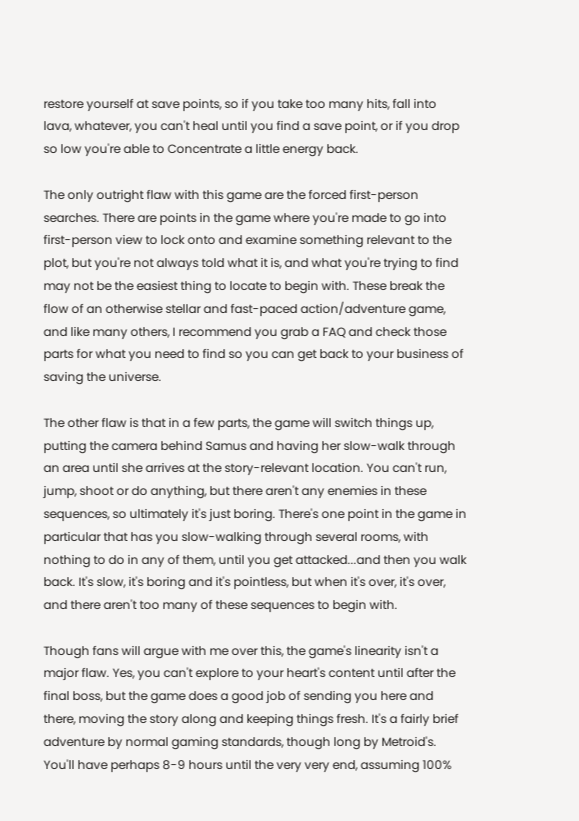restore yourself at save points, so if you take too many hits, fall into lava, whatever, you can't heal until you find a save point, or if you drop so low you're able to Concentrate a little energy back.

The only outright flaw with this game are the forced first-person searches. There are points in the game where you're made to go into first-person view to lock onto and examine something relevant to the plot, but you're not always told what it is, and what you're trying to find may not be the easiest thing to locate to begin with. These break the flow of an otherwise stellar and fast-paced action/adventure game, and like many others, I recommend you grab a FAQ and check those parts for what you need to find so you can get back to your business of saving the universe.

The other flaw is that in a few parts, the game will switch things up, putting the camera behind Samus and having her slow-walk through an area until she arrives at the story-relevant location. You can't run, jump, shoot or do anything, but there aren't any enemies in these sequences, so ultimately it's just boring. There's one point in the game in particular that has you slow-walking through several rooms, with nothing to do in any of them, until you get attacked...and then you walk back. It's slow, it's boring and it's pointless, but when it's over, it's over, and there aren't too many of these sequences to begin with.

Though fans will argue with me over this, the game's linearity isn't a major flaw. Yes, you can't explore to your heart's content until after the final boss, but the game does a good job of sending you here and there, moving the story along and keeping things fresh. It's a fairly brief adventure by normal gaming standards, though long by Metroid's. You'll have perhaps 8-9 hours until the very very end, assuming 100%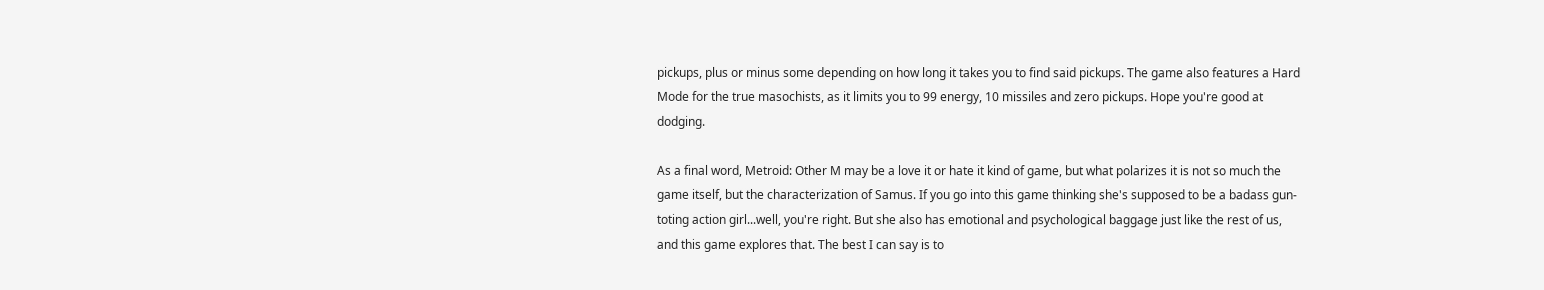pickups, plus or minus some depending on how long it takes you to find said pickups. The game also features a Hard Mode for the true masochists, as it limits you to 99 energy, 10 missiles and zero pickups. Hope you're good at dodging.

As a final word, Metroid: Other M may be a love it or hate it kind of game, but what polarizes it is not so much the game itself, but the characterization of Samus. If you go into this game thinking she's supposed to be a badass gun-toting action girl...well, you're right. But she also has emotional and psychological baggage just like the rest of us, and this game explores that. The best I can say is to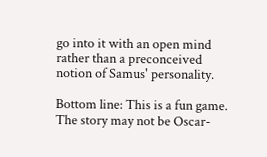go into it with an open mind rather than a preconceived notion of Samus' personality.

Bottom line: This is a fun game. The story may not be Oscar-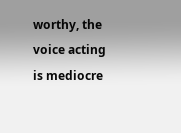worthy, the voice acting is mediocre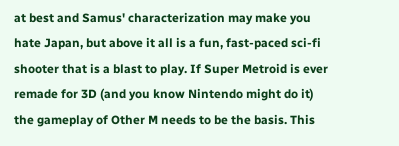at best and Samus' characterization may make you hate Japan, but above it all is a fun, fast-paced sci-fi shooter that is a blast to play. If Super Metroid is ever remade for 3D (and you know Nintendo might do it) the gameplay of Other M needs to be the basis. This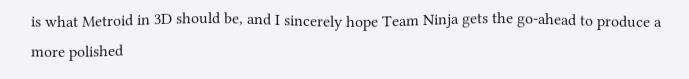is what Metroid in 3D should be, and I sincerely hope Team Ninja gets the go-ahead to produce a more polished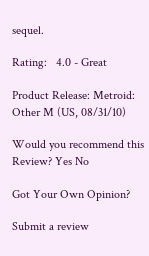sequel.

Rating:   4.0 - Great

Product Release: Metroid: Other M (US, 08/31/10)

Would you recommend this Review? Yes No

Got Your Own Opinion?

Submit a review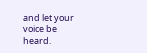and let your voice be heard.